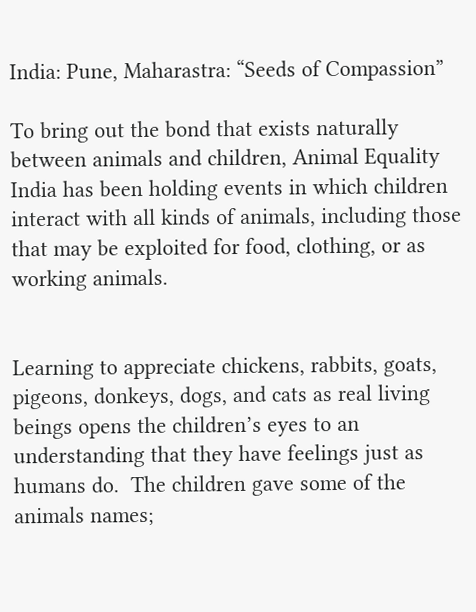India: Pune, Maharastra: “Seeds of Compassion”

To bring out the bond that exists naturally between animals and children, Animal Equality India has been holding events in which children interact with all kinds of animals, including those that may be exploited for food, clothing, or as working animals.


Learning to appreciate chickens, rabbits, goats, pigeons, donkeys, dogs, and cats as real living beings opens the children’s eyes to an understanding that they have feelings just as humans do.  The children gave some of the animals names;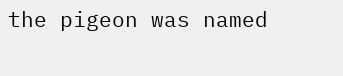the pigeon was named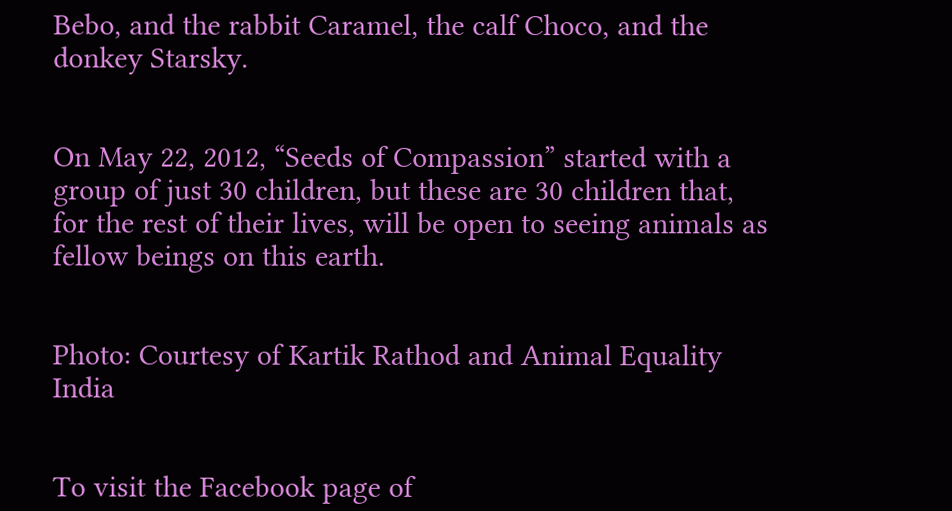Bebo, and the rabbit Caramel, the calf Choco, and the donkey Starsky.


On May 22, 2012, “Seeds of Compassion” started with a group of just 30 children, but these are 30 children that, for the rest of their lives, will be open to seeing animals as fellow beings on this earth.


Photo: Courtesy of Kartik Rathod and Animal Equality India


To visit the Facebook page of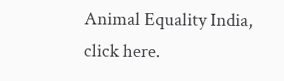Animal Equality India, click here.